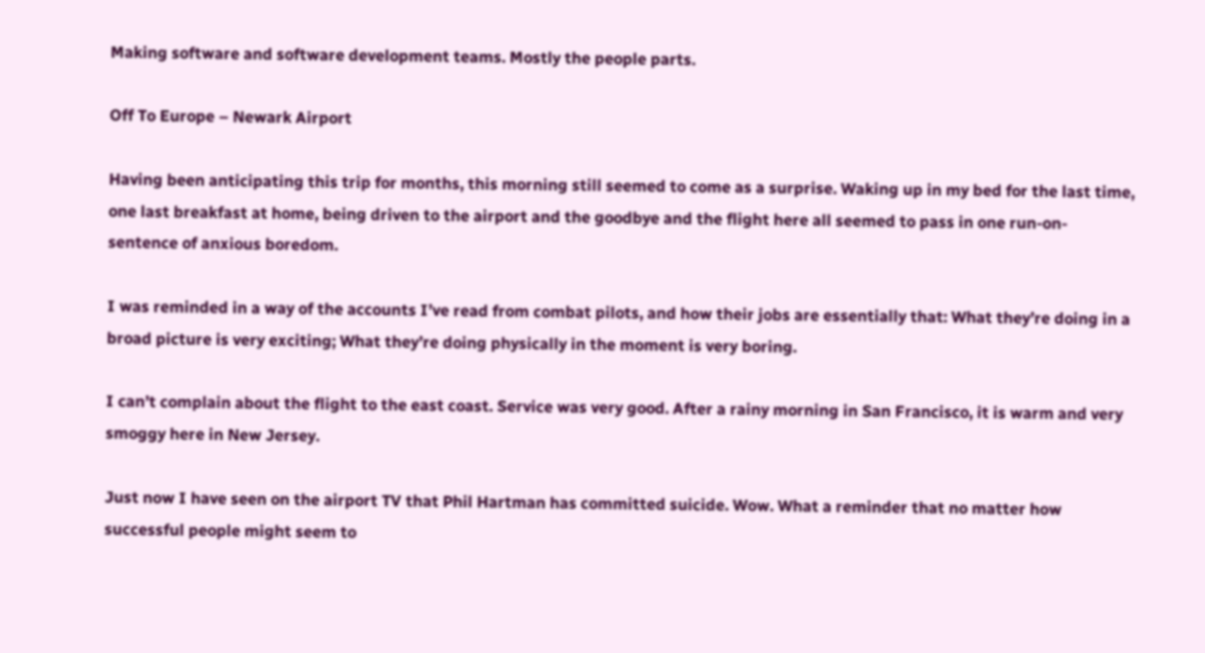Making software and software development teams. Mostly the people parts.

Off To Europe – Newark Airport

Having been anticipating this trip for months, this morning still seemed to come as a surprise. Waking up in my bed for the last time, one last breakfast at home, being driven to the airport and the goodbye and the flight here all seemed to pass in one run-on-sentence of anxious boredom.

I was reminded in a way of the accounts I’ve read from combat pilots, and how their jobs are essentially that: What they’re doing in a broad picture is very exciting; What they’re doing physically in the moment is very boring.

I can’t complain about the flight to the east coast. Service was very good. After a rainy morning in San Francisco, it is warm and very smoggy here in New Jersey.

Just now I have seen on the airport TV that Phil Hartman has committed suicide. Wow. What a reminder that no matter how successful people might seem to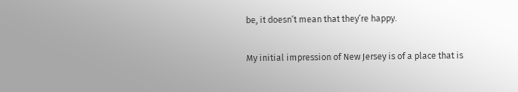be, it doesn’t mean that they’re happy.

My initial impression of New Jersey is of a place that is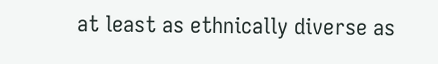at least as ethnically diverse as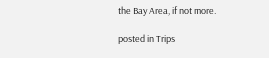the Bay Area, if not more.

posted in Trips